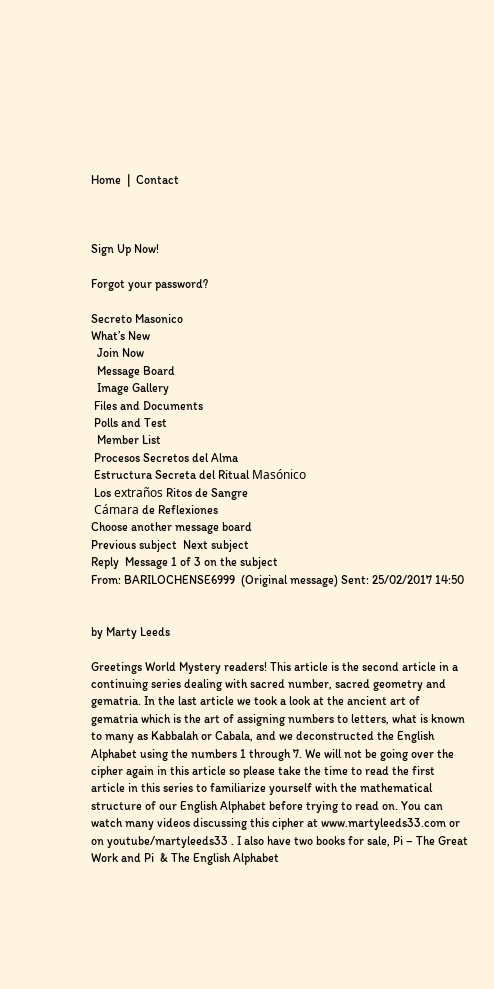Home  |  Contact



Sign Up Now!

Forgot your password?

Secreto Masonico
What’s New
  Join Now
  Message Board
  Image Gallery
 Files and Documents
 Polls and Test
  Member List
 Procesos Secretos del Alma
 Estructura Secreta del Ritual Masónico
 Los extraños Ritos de Sangre
 Cámara de Reflexiones
Choose another message board
Previous subject  Next subject
Reply  Message 1 of 3 on the subject
From: BARILOCHENSE6999  (Original message) Sent: 25/02/2017 14:50


by Marty Leeds

Greetings World Mystery readers! This article is the second article in a continuing series dealing with sacred number, sacred geometry and gematria. In the last article we took a look at the ancient art of gematria which is the art of assigning numbers to letters, what is known to many as Kabbalah or Cabala, and we deconstructed the English Alphabet using the numbers 1 through 7. We will not be going over the cipher again in this article so please take the time to read the first article in this series to familiarize yourself with the mathematical structure of our English Alphabet before trying to read on. You can watch many videos discussing this cipher at www.martyleeds33.com or on youtube/martyleeds33 . I also have two books for sale, Pi – The Great Work and Pi  & The English Alphabet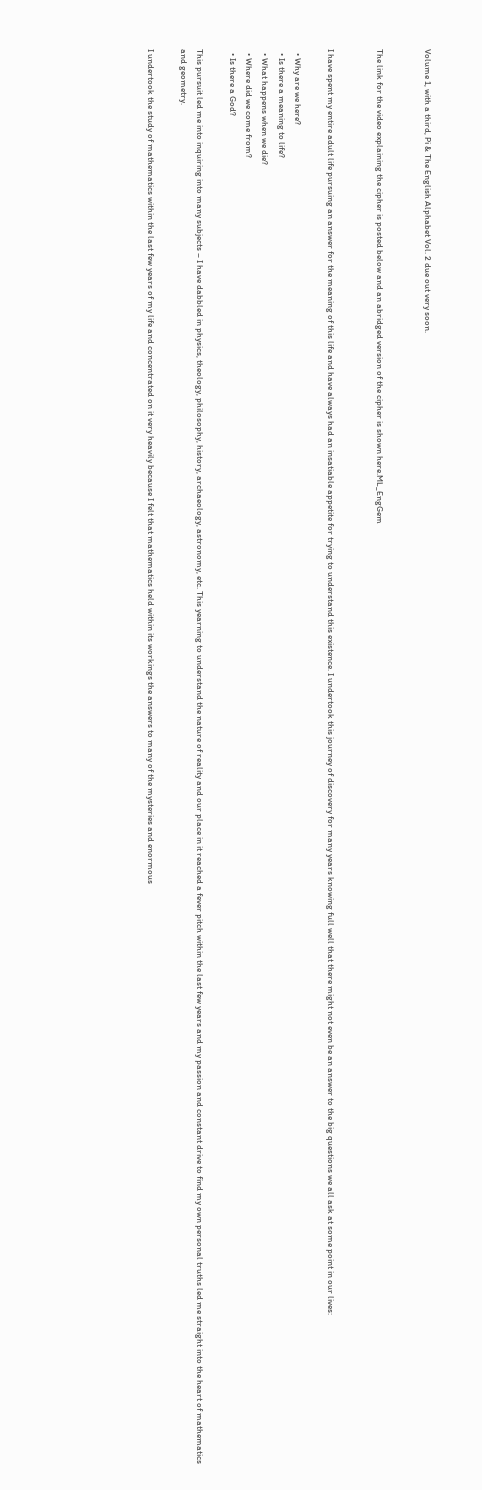Volume 1, with a third, Pi & The English Alphabet Vol. 2 due out very soon.


The link for the video explaining the cipher is posted below and an abridged version of the cipher is shown here.ML_EngGem


I have spent my entire adult life pursuing an answer for the meaning of this life and have always had an insatiable appetite for trying to understand this existence. I undertook this journey of discovery for many years knowing full well that there might not even be an answer to the big questions we all ask at some point in our lives:

  • Why are we here?
  • Is there a meaning to life?
  • What happens when we die?
  • Where did we come from?
  • Is there a God?

This pursuit led me into inquiring into many subjects – I have dabbled in physics, theology, philosophy, history, archaeology, astronomy, etc. This yearning to understand the nature of reality and our place in it reached a fever pitch within the last few years and my passion and constant drive to find my own personal truths led me straight into the heart of mathematics and geometry.

I undertook the study of mathematics within the last few years of my life and concentrated on it very heavily because I felt that mathematics held within its workings the answers to many of the mysteries and enormous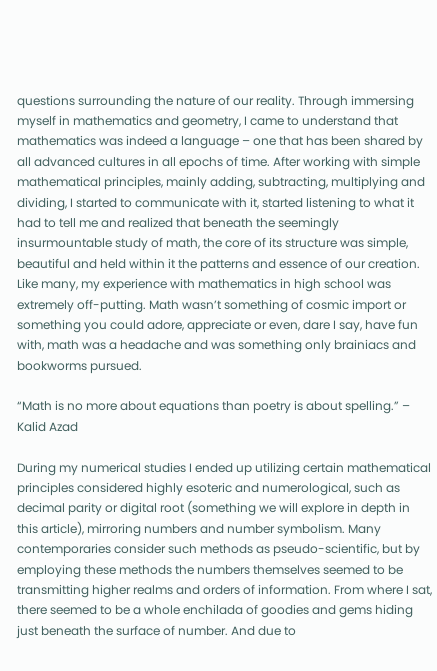questions surrounding the nature of our reality. Through immersing myself in mathematics and geometry, I came to understand that mathematics was indeed a language – one that has been shared by all advanced cultures in all epochs of time. After working with simple mathematical principles, mainly adding, subtracting, multiplying and dividing, I started to communicate with it, started listening to what it had to tell me and realized that beneath the seemingly insurmountable study of math, the core of its structure was simple, beautiful and held within it the patterns and essence of our creation. Like many, my experience with mathematics in high school was extremely off-putting. Math wasn’t something of cosmic import or something you could adore, appreciate or even, dare I say, have fun with, math was a headache and was something only brainiacs and bookworms pursued.

“Math is no more about equations than poetry is about spelling.” – Kalid Azad

During my numerical studies I ended up utilizing certain mathematical principles considered highly esoteric and numerological, such as decimal parity or digital root (something we will explore in depth in this article), mirroring numbers and number symbolism. Many contemporaries consider such methods as pseudo-scientific, but by employing these methods the numbers themselves seemed to be transmitting higher realms and orders of information. From where I sat, there seemed to be a whole enchilada of goodies and gems hiding just beneath the surface of number. And due to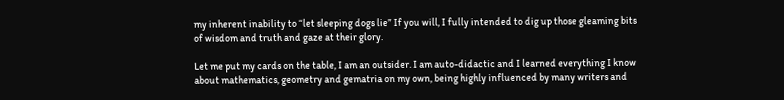my inherent inability to “let sleeping dogs lie” If you will, I fully intended to dig up those gleaming bits of wisdom and truth and gaze at their glory.

Let me put my cards on the table, I am an outsider. I am auto-didactic and I learned everything I know about mathematics, geometry and gematria on my own, being highly influenced by many writers and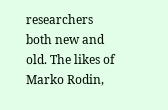researchers both new and old. The likes of Marko Rodin,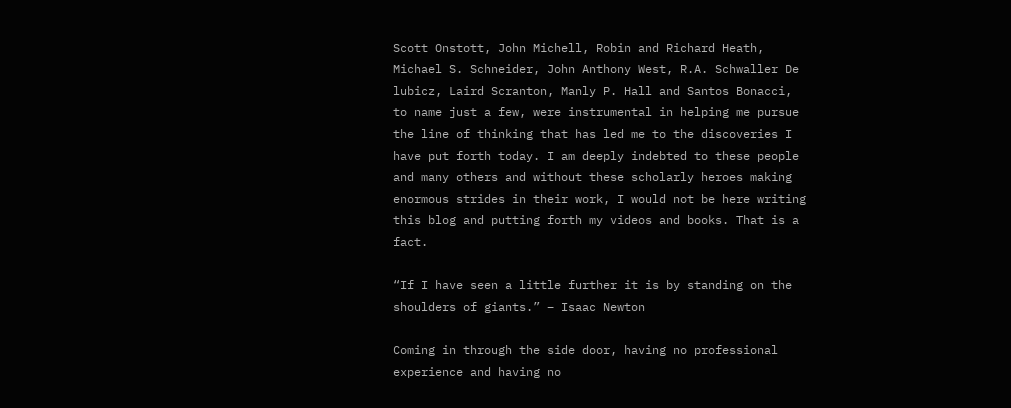Scott Onstott, John Michell, Robin and Richard Heath, Michael S. Schneider, John Anthony West, R.A. Schwaller De lubicz, Laird Scranton, Manly P. Hall and Santos Bonacci, to name just a few, were instrumental in helping me pursue the line of thinking that has led me to the discoveries I have put forth today. I am deeply indebted to these people and many others and without these scholarly heroes making enormous strides in their work, I would not be here writing this blog and putting forth my videos and books. That is a fact.

“If I have seen a little further it is by standing on the shoulders of giants.” – Isaac Newton

Coming in through the side door, having no professional experience and having no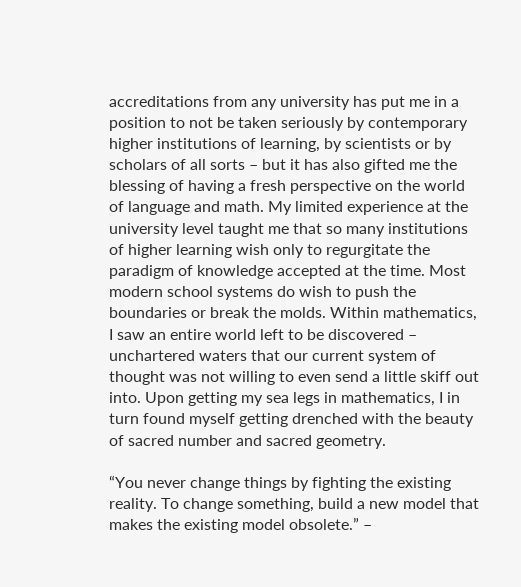accreditations from any university has put me in a position to not be taken seriously by contemporary higher institutions of learning, by scientists or by scholars of all sorts – but it has also gifted me the blessing of having a fresh perspective on the world of language and math. My limited experience at the university level taught me that so many institutions of higher learning wish only to regurgitate the paradigm of knowledge accepted at the time. Most modern school systems do wish to push the boundaries or break the molds. Within mathematics, I saw an entire world left to be discovered – unchartered waters that our current system of thought was not willing to even send a little skiff out into. Upon getting my sea legs in mathematics, I in turn found myself getting drenched with the beauty of sacred number and sacred geometry.

“You never change things by fighting the existing reality. To change something, build a new model that makes the existing model obsolete.” –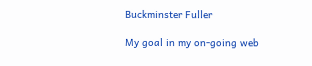Buckminster Fuller

My goal in my on-going web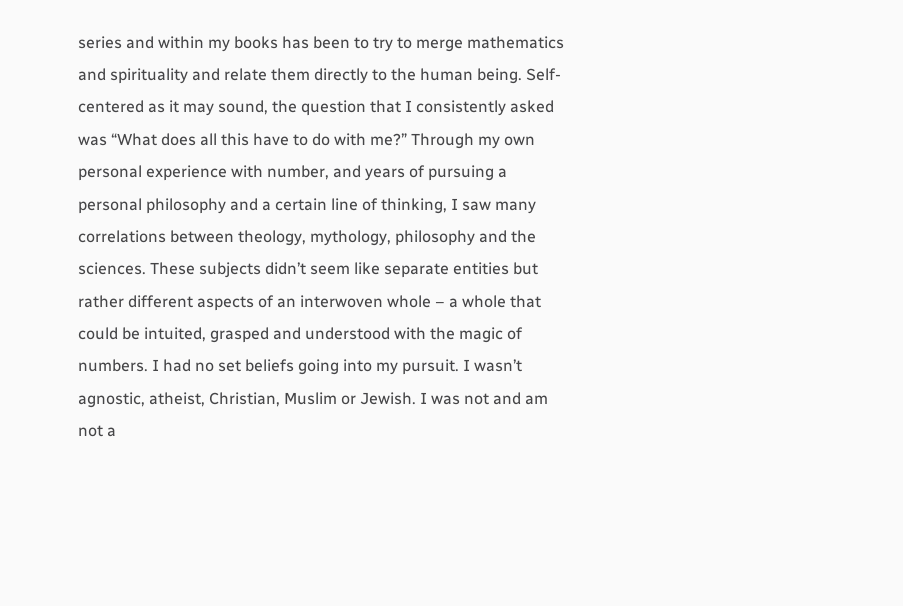series and within my books has been to try to merge mathematics and spirituality and relate them directly to the human being. Self-centered as it may sound, the question that I consistently asked was “What does all this have to do with me?” Through my own personal experience with number, and years of pursuing a personal philosophy and a certain line of thinking, I saw many correlations between theology, mythology, philosophy and the sciences. These subjects didn’t seem like separate entities but rather different aspects of an interwoven whole – a whole that could be intuited, grasped and understood with the magic of numbers. I had no set beliefs going into my pursuit. I wasn’t agnostic, atheist, Christian, Muslim or Jewish. I was not and am not a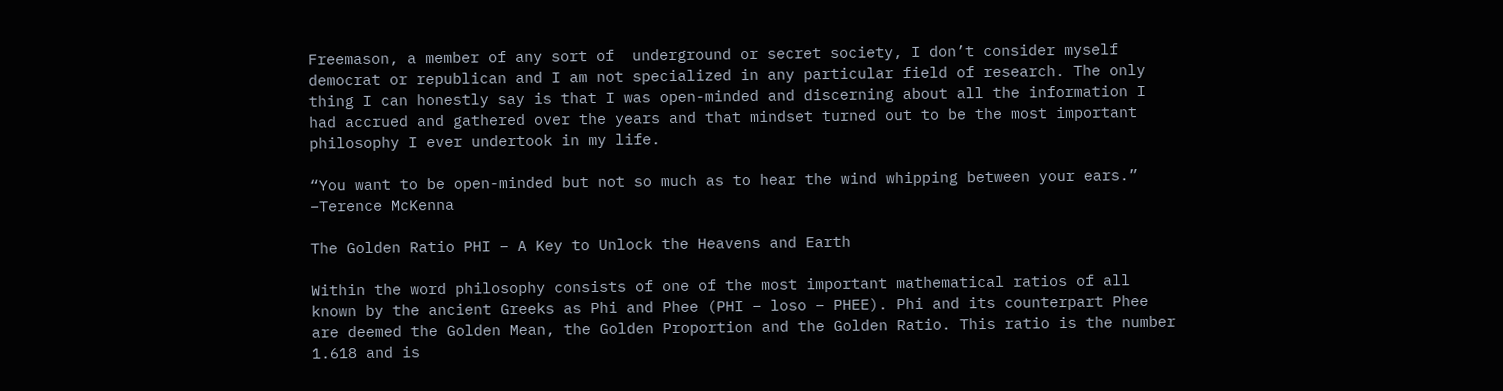Freemason, a member of any sort of  underground or secret society, I don’t consider myself democrat or republican and I am not specialized in any particular field of research. The only thing I can honestly say is that I was open-minded and discerning about all the information I had accrued and gathered over the years and that mindset turned out to be the most important philosophy I ever undertook in my life.

“You want to be open-minded but not so much as to hear the wind whipping between your ears.” –Terence McKenna

The Golden Ratio PHI – A Key to Unlock the Heavens and Earth

Within the word philosophy consists of one of the most important mathematical ratios of all known by the ancient Greeks as Phi and Phee (PHI – loso – PHEE). Phi and its counterpart Phee are deemed the Golden Mean, the Golden Proportion and the Golden Ratio. This ratio is the number 1.618 and is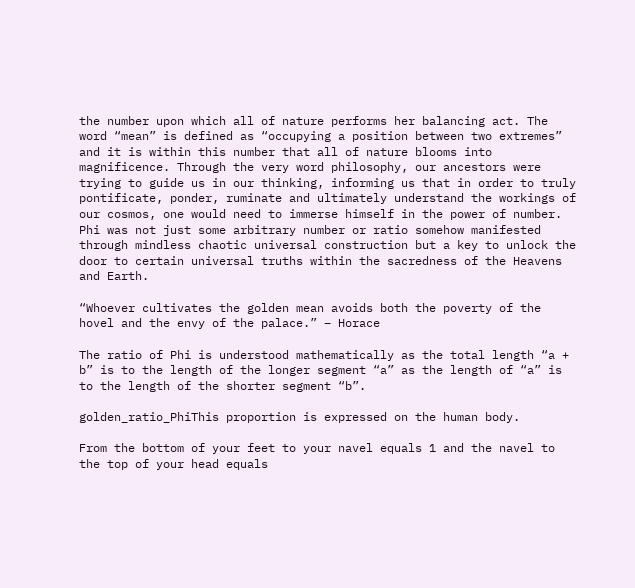the number upon which all of nature performs her balancing act. The word “mean” is defined as “occupying a position between two extremes” and it is within this number that all of nature blooms into magnificence. Through the very word philosophy, our ancestors were trying to guide us in our thinking, informing us that in order to truly pontificate, ponder, ruminate and ultimately understand the workings of our cosmos, one would need to immerse himself in the power of number. Phi was not just some arbitrary number or ratio somehow manifested through mindless chaotic universal construction but a key to unlock the door to certain universal truths within the sacredness of the Heavens and Earth.

“Whoever cultivates the golden mean avoids both the poverty of the hovel and the envy of the palace.” – Horace

The ratio of Phi is understood mathematically as the total length “a + b” is to the length of the longer segment “a” as the length of “a” is to the length of the shorter segment “b”.

golden_ratio_PhiThis proportion is expressed on the human body.

From the bottom of your feet to your navel equals 1 and the navel to the top of your head equals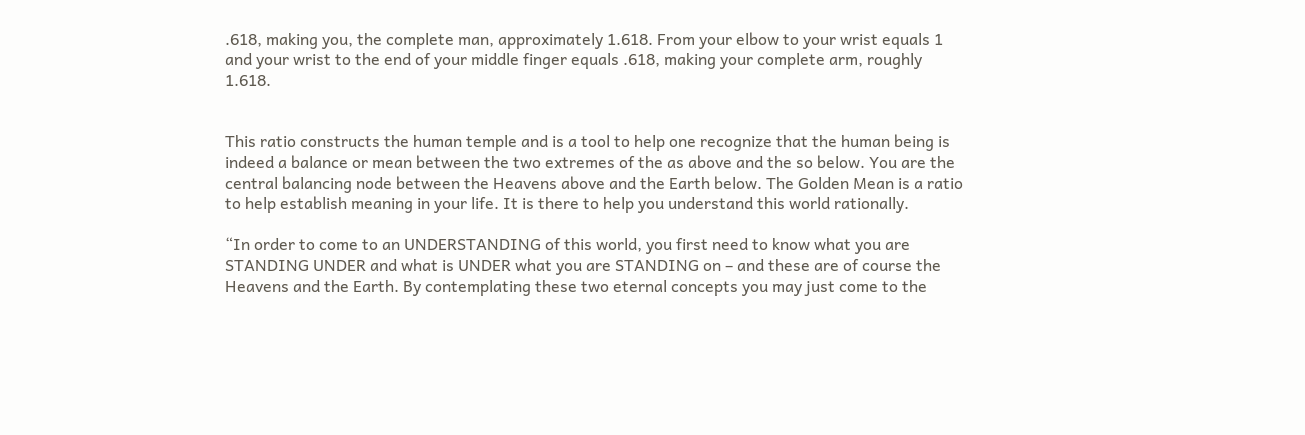.618, making you, the complete man, approximately 1.618. From your elbow to your wrist equals 1 and your wrist to the end of your middle finger equals .618, making your complete arm, roughly 1.618.


This ratio constructs the human temple and is a tool to help one recognize that the human being is indeed a balance or mean between the two extremes of the as above and the so below. You are the central balancing node between the Heavens above and the Earth below. The Golden Mean is a ratio to help establish meaning in your life. It is there to help you understand this world rationally.

“In order to come to an UNDERSTANDING of this world, you first need to know what you are STANDING UNDER and what is UNDER what you are STANDING on – and these are of course the Heavens and the Earth. By contemplating these two eternal concepts you may just come to the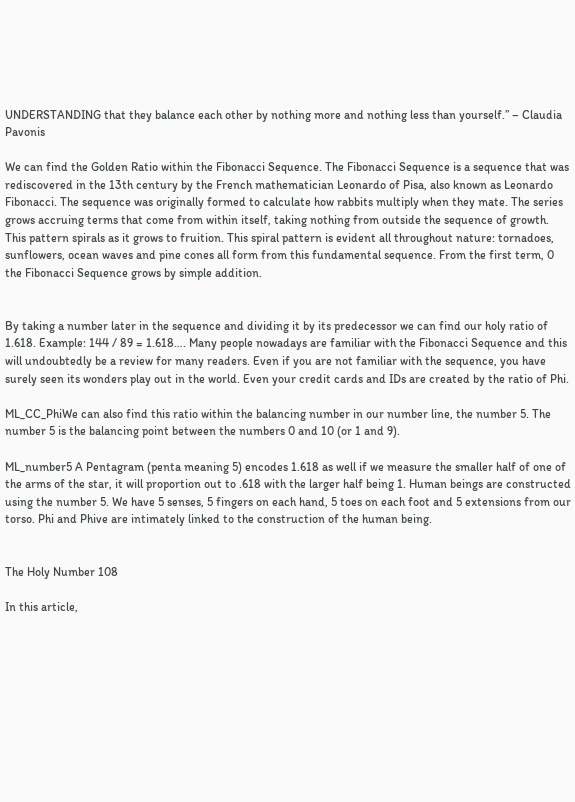UNDERSTANDING that they balance each other by nothing more and nothing less than yourself.” – Claudia Pavonis

We can find the Golden Ratio within the Fibonacci Sequence. The Fibonacci Sequence is a sequence that was rediscovered in the 13th century by the French mathematician Leonardo of Pisa, also known as Leonardo Fibonacci. The sequence was originally formed to calculate how rabbits multiply when they mate. The series grows accruing terms that come from within itself, taking nothing from outside the sequence of growth. This pattern spirals as it grows to fruition. This spiral pattern is evident all throughout nature: tornadoes, sunflowers, ocean waves and pine cones all form from this fundamental sequence. From the first term, 0 the Fibonacci Sequence grows by simple addition.


By taking a number later in the sequence and dividing it by its predecessor we can find our holy ratio of 1.618. Example: 144 / 89 = 1.618…. Many people nowadays are familiar with the Fibonacci Sequence and this will undoubtedly be a review for many readers. Even if you are not familiar with the sequence, you have surely seen its wonders play out in the world. Even your credit cards and IDs are created by the ratio of Phi.

ML_CC_PhiWe can also find this ratio within the balancing number in our number line, the number 5. The number 5 is the balancing point between the numbers 0 and 10 (or 1 and 9).

ML_number5 A Pentagram (penta meaning 5) encodes 1.618 as well if we measure the smaller half of one of the arms of the star, it will proportion out to .618 with the larger half being 1. Human beings are constructed using the number 5. We have 5 senses, 5 fingers on each hand, 5 toes on each foot and 5 extensions from our torso. Phi and Phive are intimately linked to the construction of the human being.


The Holy Number 108

In this article,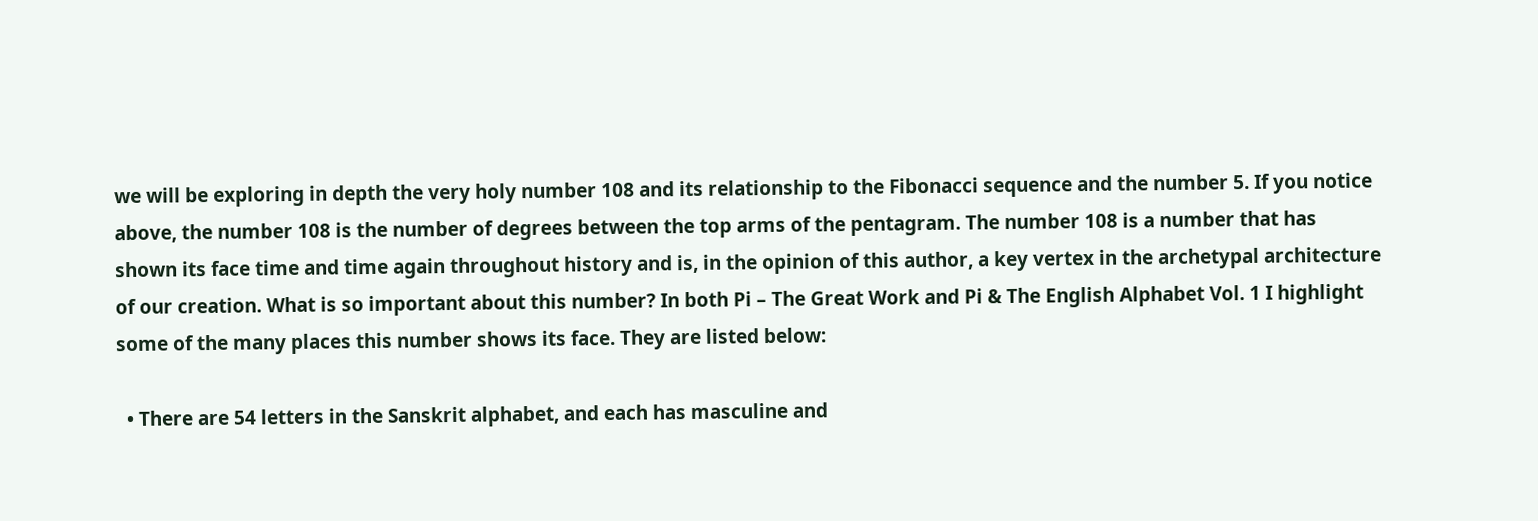we will be exploring in depth the very holy number 108 and its relationship to the Fibonacci sequence and the number 5. If you notice above, the number 108 is the number of degrees between the top arms of the pentagram. The number 108 is a number that has shown its face time and time again throughout history and is, in the opinion of this author, a key vertex in the archetypal architecture of our creation. What is so important about this number? In both Pi – The Great Work and Pi & The English Alphabet Vol. 1 I highlight some of the many places this number shows its face. They are listed below:

  • There are 54 letters in the Sanskrit alphabet, and each has masculine and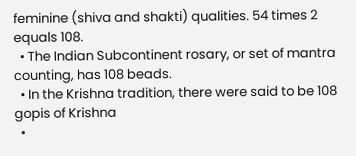feminine (shiva and shakti) qualities. 54 times 2 equals 108.
  • The Indian Subcontinent rosary, or set of mantra counting, has 108 beads.
  • In the Krishna tradition, there were said to be 108 gopis of Krishna
  •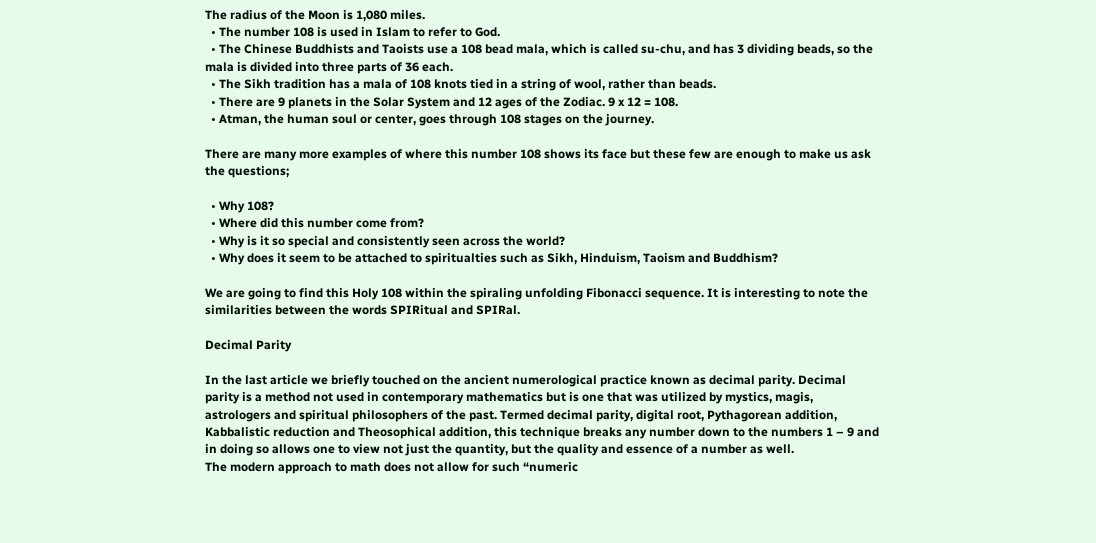The radius of the Moon is 1,080 miles.
  • The number 108 is used in Islam to refer to God.
  • The Chinese Buddhists and Taoists use a 108 bead mala, which is called su-chu, and has 3 dividing beads, so the mala is divided into three parts of 36 each.
  • The Sikh tradition has a mala of 108 knots tied in a string of wool, rather than beads.
  • There are 9 planets in the Solar System and 12 ages of the Zodiac. 9 x 12 = 108.
  • Atman, the human soul or center, goes through 108 stages on the journey.

There are many more examples of where this number 108 shows its face but these few are enough to make us ask the questions;

  • Why 108?
  • Where did this number come from?
  • Why is it so special and consistently seen across the world?
  • Why does it seem to be attached to spiritualties such as Sikh, Hinduism, Taoism and Buddhism?

We are going to find this Holy 108 within the spiraling unfolding Fibonacci sequence. It is interesting to note the similarities between the words SPIRitual and SPIRal.

Decimal Parity

In the last article we briefly touched on the ancient numerological practice known as decimal parity. Decimal parity is a method not used in contemporary mathematics but is one that was utilized by mystics, magis, astrologers and spiritual philosophers of the past. Termed decimal parity, digital root, Pythagorean addition, Kabbalistic reduction and Theosophical addition, this technique breaks any number down to the numbers 1 – 9 and in doing so allows one to view not just the quantity, but the quality and essence of a number as well.
The modern approach to math does not allow for such “numeric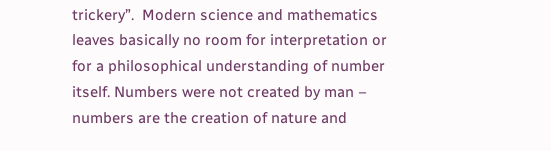trickery”.  Modern science and mathematics leaves basically no room for interpretation or for a philosophical understanding of number itself. Numbers were not created by man – numbers are the creation of nature and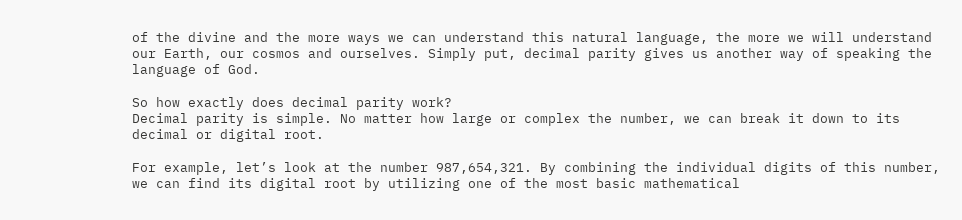of the divine and the more ways we can understand this natural language, the more we will understand our Earth, our cosmos and ourselves. Simply put, decimal parity gives us another way of speaking the language of God.

So how exactly does decimal parity work?
Decimal parity is simple. No matter how large or complex the number, we can break it down to its decimal or digital root.

For example, let’s look at the number 987,654,321. By combining the individual digits of this number, we can find its digital root by utilizing one of the most basic mathematical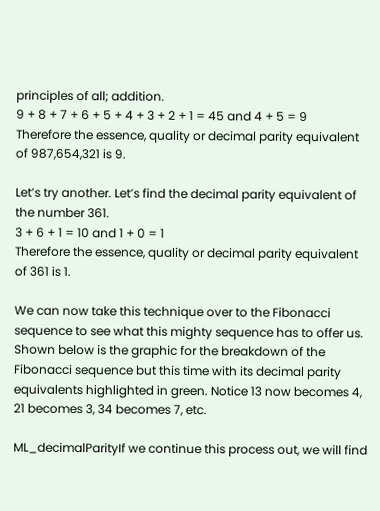principles of all; addition.
9 + 8 + 7 + 6 + 5 + 4 + 3 + 2 + 1 = 45 and 4 + 5 = 9
Therefore the essence, quality or decimal parity equivalent of 987,654,321 is 9.

Let’s try another. Let’s find the decimal parity equivalent of the number 361.
3 + 6 + 1 = 10 and 1 + 0 = 1
Therefore the essence, quality or decimal parity equivalent of 361 is 1.

We can now take this technique over to the Fibonacci sequence to see what this mighty sequence has to offer us. Shown below is the graphic for the breakdown of the Fibonacci sequence but this time with its decimal parity equivalents highlighted in green. Notice 13 now becomes 4, 21 becomes 3, 34 becomes 7, etc.

ML_decimalParityIf we continue this process out, we will find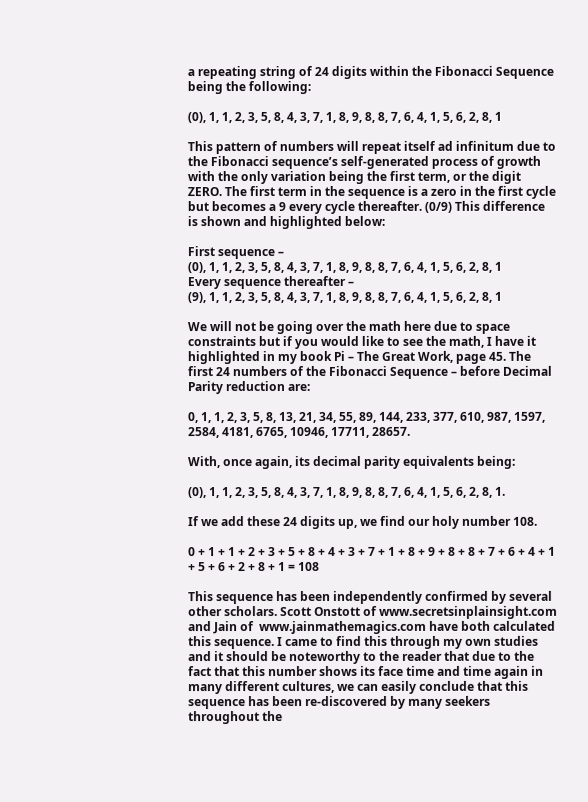a repeating string of 24 digits within the Fibonacci Sequence being the following:

(0), 1, 1, 2, 3, 5, 8, 4, 3, 7, 1, 8, 9, 8, 8, 7, 6, 4, 1, 5, 6, 2, 8, 1

This pattern of numbers will repeat itself ad infinitum due to the Fibonacci sequence’s self-generated process of growth with the only variation being the first term, or the digit ZERO. The first term in the sequence is a zero in the first cycle but becomes a 9 every cycle thereafter. (0/9) This difference is shown and highlighted below:

First sequence –
(0), 1, 1, 2, 3, 5, 8, 4, 3, 7, 1, 8, 9, 8, 8, 7, 6, 4, 1, 5, 6, 2, 8, 1
Every sequence thereafter –
(9), 1, 1, 2, 3, 5, 8, 4, 3, 7, 1, 8, 9, 8, 8, 7, 6, 4, 1, 5, 6, 2, 8, 1

We will not be going over the math here due to space constraints but if you would like to see the math, I have it highlighted in my book Pi – The Great Work, page 45. The first 24 numbers of the Fibonacci Sequence – before Decimal Parity reduction are:

0, 1, 1, 2, 3, 5, 8, 13, 21, 34, 55, 89, 144, 233, 377, 610, 987, 1597, 2584, 4181, 6765, 10946, 17711, 28657.

With, once again, its decimal parity equivalents being:

(0), 1, 1, 2, 3, 5, 8, 4, 3, 7, 1, 8, 9, 8, 8, 7, 6, 4, 1, 5, 6, 2, 8, 1.

If we add these 24 digits up, we find our holy number 108.

0 + 1 + 1 + 2 + 3 + 5 + 8 + 4 + 3 + 7 + 1 + 8 + 9 + 8 + 8 + 7 + 6 + 4 + 1 + 5 + 6 + 2 + 8 + 1 = 108

This sequence has been independently confirmed by several other scholars. Scott Onstott of www.secretsinplainsight.com and Jain of  www.jainmathemagics.com have both calculated this sequence. I came to find this through my own studies and it should be noteworthy to the reader that due to the fact that this number shows its face time and time again in many different cultures, we can easily conclude that this sequence has been re-discovered by many seekers throughout the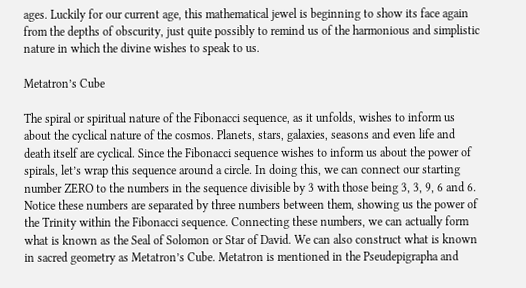ages. Luckily for our current age, this mathematical jewel is beginning to show its face again from the depths of obscurity, just quite possibly to remind us of the harmonious and simplistic nature in which the divine wishes to speak to us.

Metatron’s Cube

The spiral or spiritual nature of the Fibonacci sequence, as it unfolds, wishes to inform us about the cyclical nature of the cosmos. Planets, stars, galaxies, seasons and even life and death itself are cyclical. Since the Fibonacci sequence wishes to inform us about the power of spirals, let’s wrap this sequence around a circle. In doing this, we can connect our starting number ZERO to the numbers in the sequence divisible by 3 with those being 3, 3, 9, 6 and 6. Notice these numbers are separated by three numbers between them, showing us the power of the Trinity within the Fibonacci sequence. Connecting these numbers, we can actually form what is known as the Seal of Solomon or Star of David. We can also construct what is known in sacred geometry as Metatron’s Cube. Metatron is mentioned in the Pseudepigrapha and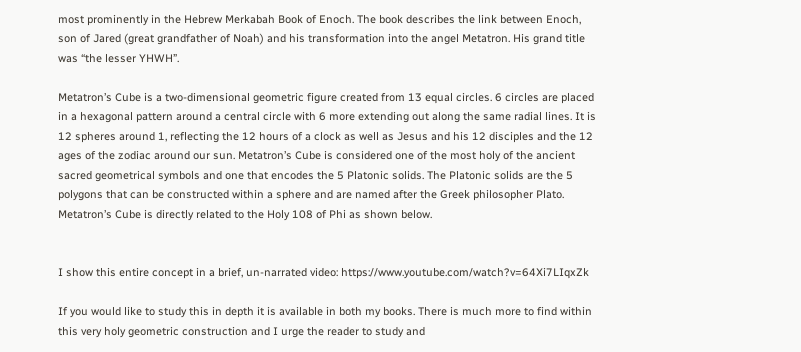most prominently in the Hebrew Merkabah Book of Enoch. The book describes the link between Enoch, son of Jared (great grandfather of Noah) and his transformation into the angel Metatron. His grand title was “the lesser YHWH”.

Metatron’s Cube is a two-dimensional geometric figure created from 13 equal circles. 6 circles are placed in a hexagonal pattern around a central circle with 6 more extending out along the same radial lines. It is 12 spheres around 1, reflecting the 12 hours of a clock as well as Jesus and his 12 disciples and the 12 ages of the zodiac around our sun. Metatron’s Cube is considered one of the most holy of the ancient sacred geometrical symbols and one that encodes the 5 Platonic solids. The Platonic solids are the 5 polygons that can be constructed within a sphere and are named after the Greek philosopher Plato. Metatron’s Cube is directly related to the Holy 108 of Phi as shown below.


I show this entire concept in a brief, un-narrated video: https://www.youtube.com/watch?v=64Xi7LIqxZk

If you would like to study this in depth it is available in both my books. There is much more to find within this very holy geometric construction and I urge the reader to study and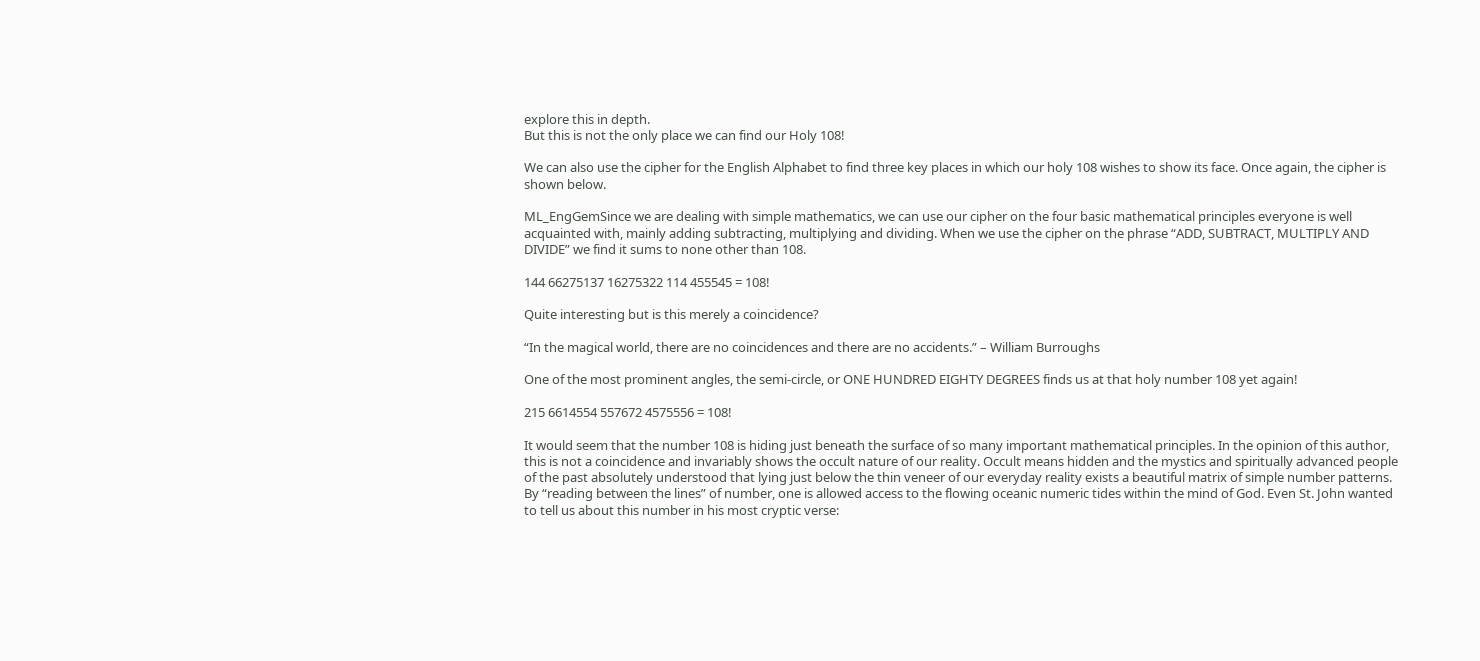explore this in depth.
But this is not the only place we can find our Holy 108!

We can also use the cipher for the English Alphabet to find three key places in which our holy 108 wishes to show its face. Once again, the cipher is shown below.

ML_EngGemSince we are dealing with simple mathematics, we can use our cipher on the four basic mathematical principles everyone is well acquainted with, mainly adding subtracting, multiplying and dividing. When we use the cipher on the phrase “ADD, SUBTRACT, MULTIPLY AND DIVIDE” we find it sums to none other than 108.

144 66275137 16275322 114 455545 = 108!

Quite interesting but is this merely a coincidence?

“In the magical world, there are no coincidences and there are no accidents.” – William Burroughs

One of the most prominent angles, the semi-circle, or ONE HUNDRED EIGHTY DEGREES finds us at that holy number 108 yet again!

215 6614554 557672 4575556 = 108!

It would seem that the number 108 is hiding just beneath the surface of so many important mathematical principles. In the opinion of this author, this is not a coincidence and invariably shows the occult nature of our reality. Occult means hidden and the mystics and spiritually advanced people of the past absolutely understood that lying just below the thin veneer of our everyday reality exists a beautiful matrix of simple number patterns. By “reading between the lines” of number, one is allowed access to the flowing oceanic numeric tides within the mind of God. Even St. John wanted to tell us about this number in his most cryptic verse: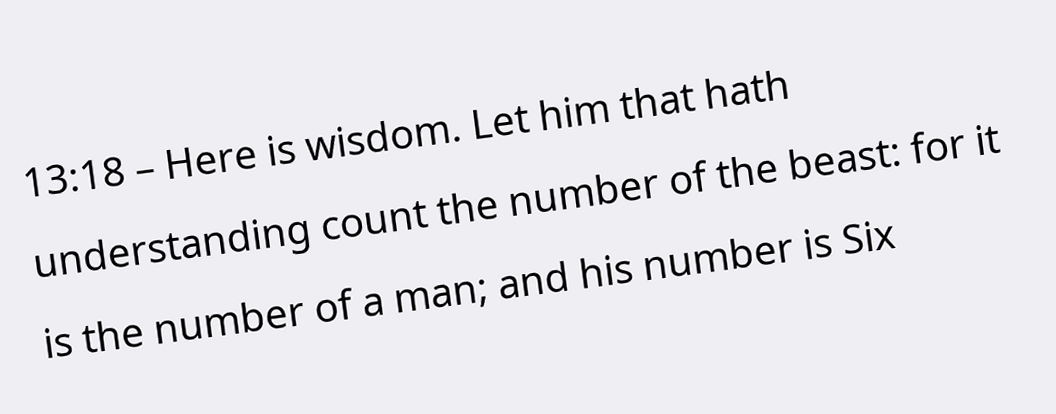13:18 – Here is wisdom. Let him that hath understanding count the number of the beast: for it is the number of a man; and his number is Six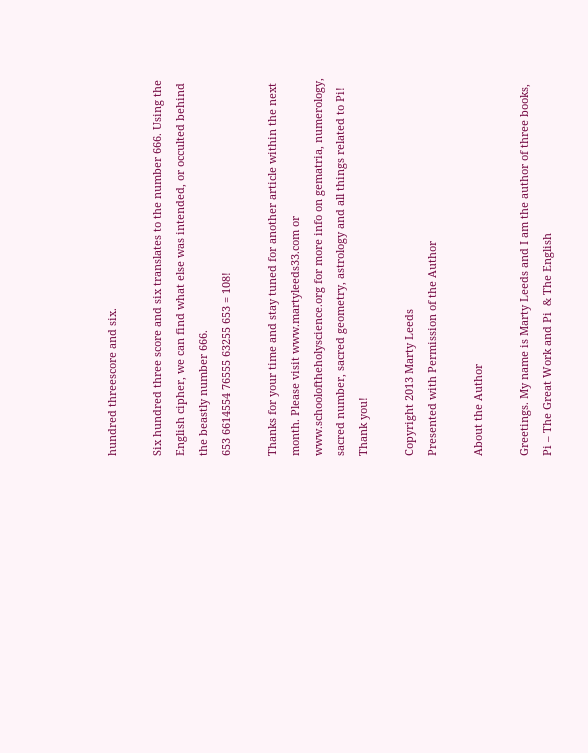hundred threescore and six.

Six hundred three score and six translates to the number 666. Using the English cipher, we can find what else was intended, or occulted behind the beastly number 666.
653 6614554 76555 63255 653 = 108!

Thanks for your time and stay tuned for another article within the next month. Please visit www.martyleeds33.com or www.schooloftheholyscience.org for more info on gematria, numerology, sacred number, sacred geometry, astrology and all things related to Pi! Thank you!

Copyright 2013 Marty Leeds
Presented with Permission of the Author

About the Author

Greetings. My name is Marty Leeds and I am the author of three books, Pi – The Great Work and Pi  & The English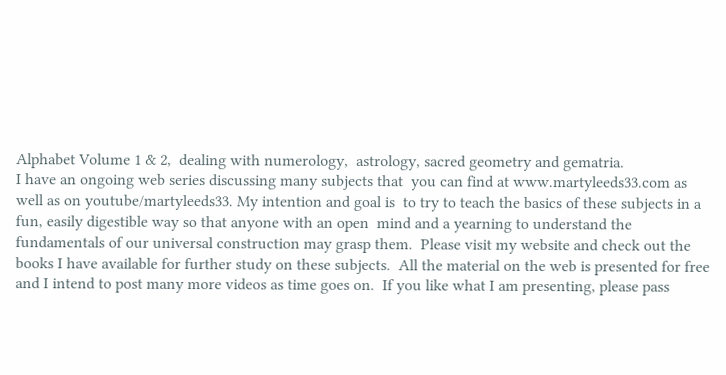Alphabet Volume 1 & 2,  dealing with numerology,  astrology, sacred geometry and gematria.
I have an ongoing web series discussing many subjects that  you can find at www.martyleeds33.com as well as on youtube/martyleeds33. My intention and goal is  to try to teach the basics of these subjects in a fun, easily digestible way so that anyone with an open  mind and a yearning to understand the fundamentals of our universal construction may grasp them.  Please visit my website and check out the books I have available for further study on these subjects.  All the material on the web is presented for free and I intend to post many more videos as time goes on.  If you like what I am presenting, please pass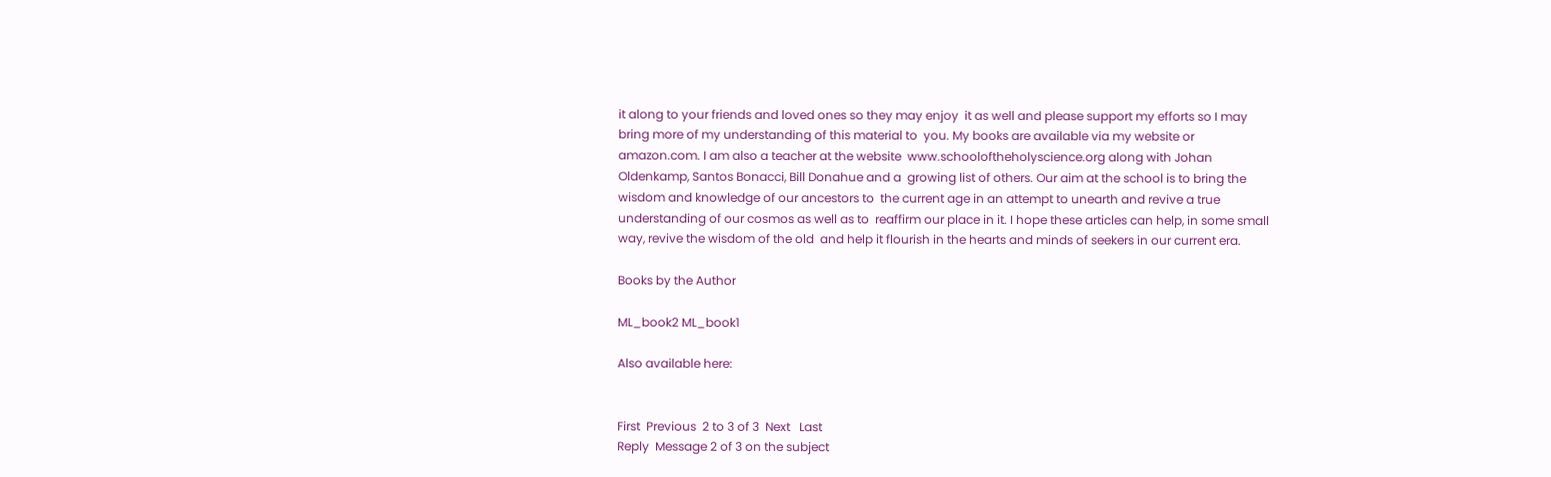it along to your friends and loved ones so they may enjoy  it as well and please support my efforts so I may bring more of my understanding of this material to  you. My books are available via my website or amazon.com. I am also a teacher at the website  www.schooloftheholyscience.org along with Johan Oldenkamp, Santos Bonacci, Bill Donahue and a  growing list of others. Our aim at the school is to bring the wisdom and knowledge of our ancestors to  the current age in an attempt to unearth and revive a true understanding of our cosmos as well as to  reaffirm our place in it. I hope these articles can help, in some small way, revive the wisdom of the old  and help it flourish in the hearts and minds of seekers in our current era.

Books by the Author

ML_book2 ML_book1

Also available here:


First  Previous  2 to 3 of 3  Next   Last
Reply  Message 2 of 3 on the subject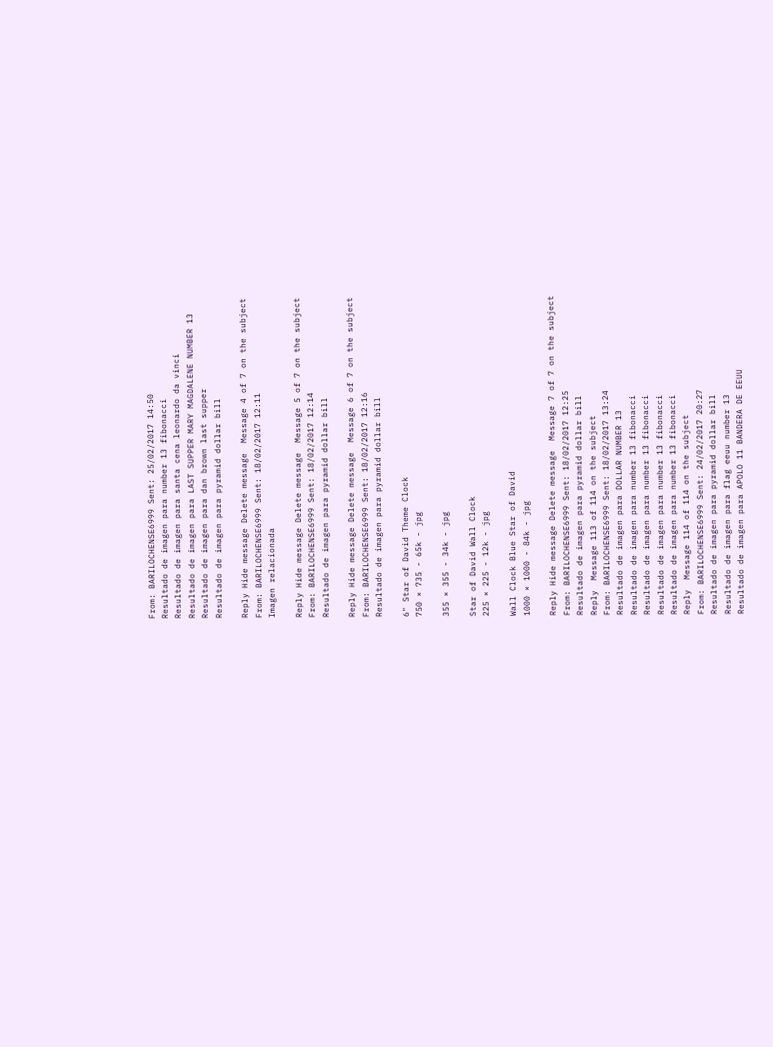From: BARILOCHENSE6999 Sent: 25/02/2017 14:50
Resultado de imagen para number 13 fibonacci
Resultado de imagen para santa cena leonardo da vinci
Resultado de imagen para LAST SUPPER MARY MAGDALENE NUMBER 13
Resultado de imagen para dan brown last supper
Resultado de imagen para pyramid dollar bill

Reply Hide message Delete message  Message 4 of 7 on the subject
From: BARILOCHENSE6999 Sent: 18/02/2017 12:11
Imagen relacionada

Reply Hide message Delete message  Message 5 of 7 on the subject
From: BARILOCHENSE6999 Sent: 18/02/2017 12:14
Resultado de imagen para pyramid dollar bill

Reply Hide message Delete message  Message 6 of 7 on the subject
From: BARILOCHENSE6999 Sent: 18/02/2017 12:16
Resultado de imagen para pyramid dollar bill

6" Star of David Theme Clock
750 × 735 - 65k - jpg

355 × 355 - 34k - jpg

Star of David Wall Clock
225 × 225 - 12k - jpg

Wall Clock Blue Star of David
1000 × 1000 - 84k - jpg

Reply Hide message Delete message  Message 7 of 7 on the subject
From: BARILOCHENSE6999 Sent: 18/02/2017 12:25
Resultado de imagen para pyramid dollar bill
Reply  Message 113 of 114 on the subject
From: BARILOCHENSE6999 Sent: 18/02/2017 13:24
Resultado de imagen para DOLLAR NUMBER 13
Resultado de imagen para number 13 fibonacci
Resultado de imagen para number 13 fibonacci
Resultado de imagen para number 13 fibonacci
Resultado de imagen para number 13 fibonacci
Reply  Message 114 of 114 on the subject
From: BARILOCHENSE6999 Sent: 24/02/2017 20:27
Resultado de imagen para pyramid dollar bill
Resultado de imagen para flag eeuu number 13
Resultado de imagen para APOLO 11 BANDERA DE EEUU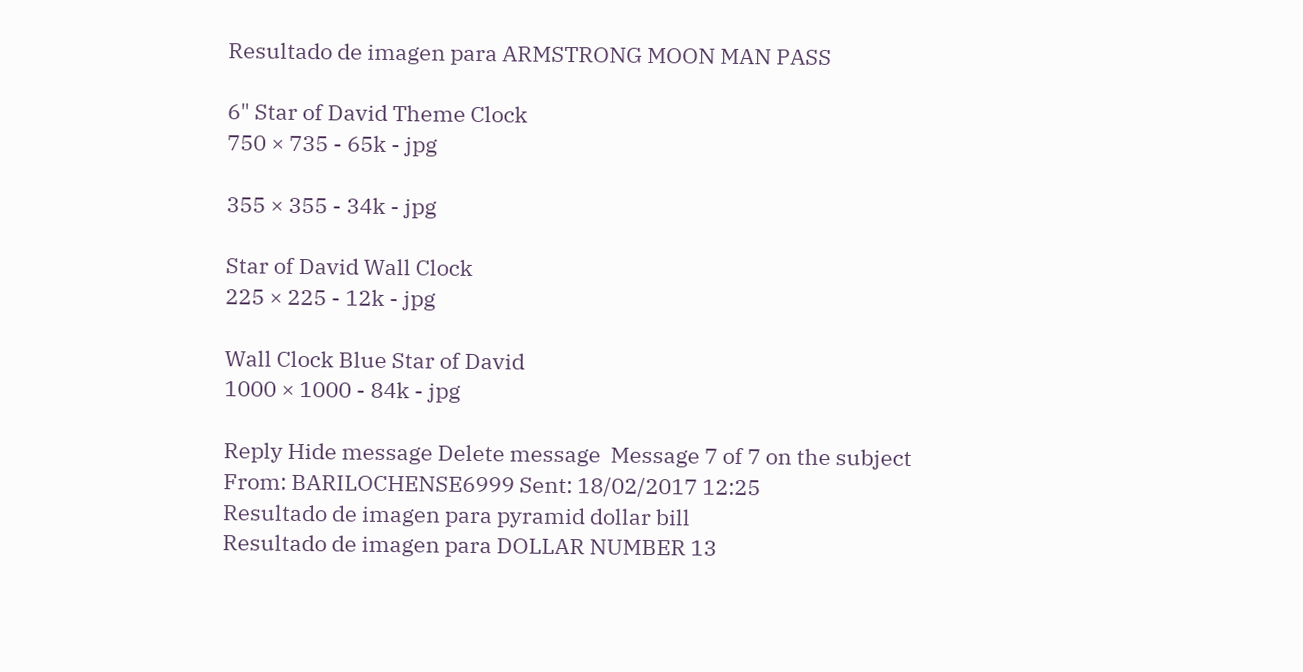Resultado de imagen para ARMSTRONG MOON MAN PASS

6" Star of David Theme Clock
750 × 735 - 65k - jpg

355 × 355 - 34k - jpg

Star of David Wall Clock
225 × 225 - 12k - jpg

Wall Clock Blue Star of David
1000 × 1000 - 84k - jpg

Reply Hide message Delete message  Message 7 of 7 on the subject
From: BARILOCHENSE6999 Sent: 18/02/2017 12:25
Resultado de imagen para pyramid dollar bill
Resultado de imagen para DOLLAR NUMBER 13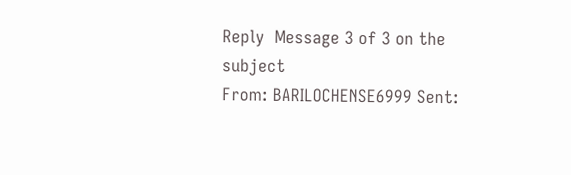Reply  Message 3 of 3 on the subject
From: BARILOCHENSE6999 Sent: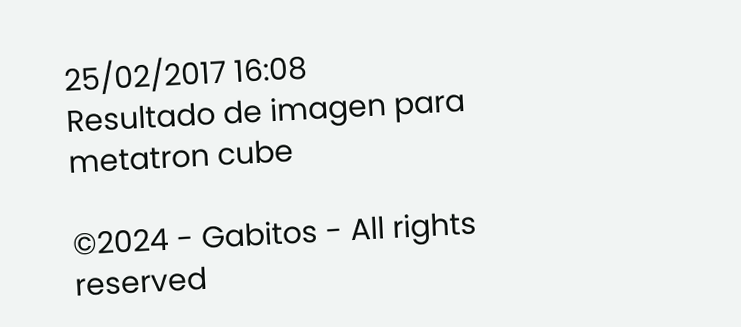25/02/2017 16:08
Resultado de imagen para metatron cube

©2024 - Gabitos - All rights reserved